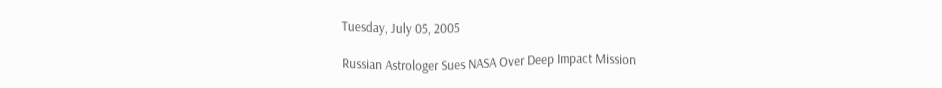Tuesday, July 05, 2005

Russian Astrologer Sues NASA Over Deep Impact Mission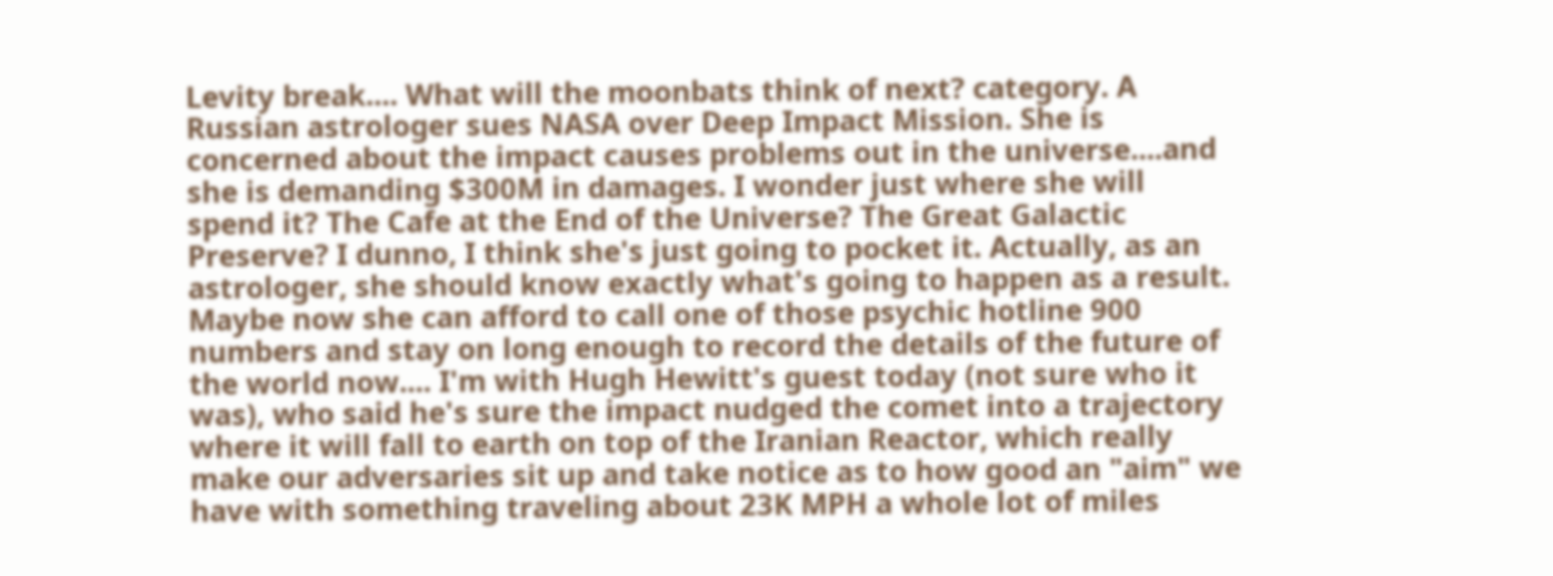Levity break.... What will the moonbats think of next? category. A Russian astrologer sues NASA over Deep Impact Mission. She is concerned about the impact causes problems out in the universe....and she is demanding $300M in damages. I wonder just where she will spend it? The Cafe at the End of the Universe? The Great Galactic Preserve? I dunno, I think she's just going to pocket it. Actually, as an astrologer, she should know exactly what's going to happen as a result. Maybe now she can afford to call one of those psychic hotline 900 numbers and stay on long enough to record the details of the future of the world now.... I'm with Hugh Hewitt's guest today (not sure who it was), who said he's sure the impact nudged the comet into a trajectory where it will fall to earth on top of the Iranian Reactor, which really make our adversaries sit up and take notice as to how good an "aim" we have with something traveling about 23K MPH a whole lot of miles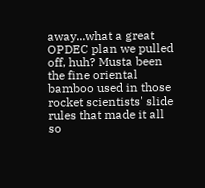away...what a great OPDEC plan we pulled off, huh? Musta been the fine oriental bamboo used in those rocket scientists' slide rules that made it all so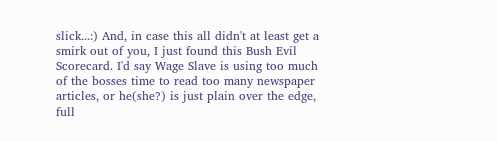slick...:) And, in case this all didn't at least get a smirk out of you, I just found this Bush Evil Scorecard. I'd say Wage Slave is using too much of the bosses time to read too many newspaper articles, or he(she?) is just plain over the edge, full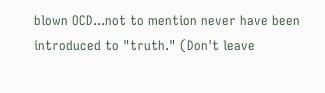blown OCD...not to mention never have been introduced to "truth." (Don't leave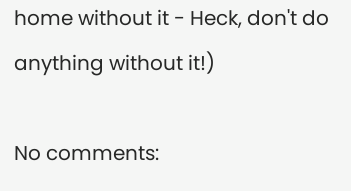home without it - Heck, don't do anything without it!)

No comments: